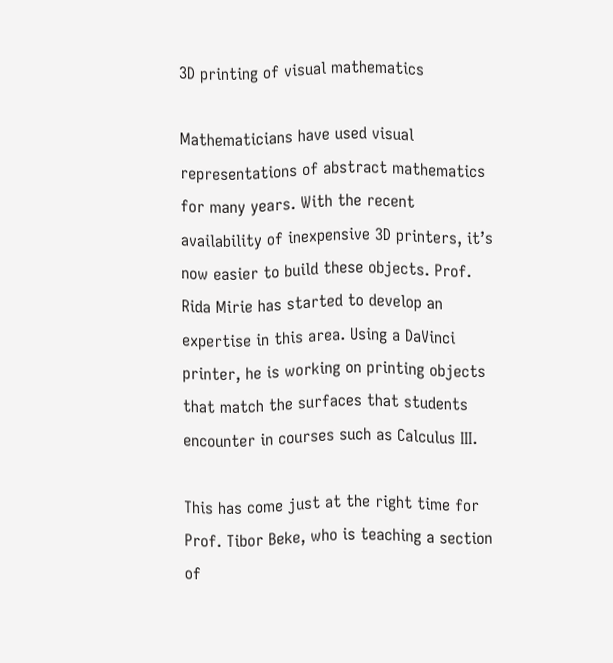3D printing of visual mathematics

Mathematicians have used visual representations of abstract mathematics for many years. With the recent availability of inexpensive 3D printers, it’s now easier to build these objects. Prof. Rida Mirie has started to develop an expertise in this area. Using a DaVinci printer, he is working on printing objects that match the surfaces that students encounter in courses such as Calculus III.

This has come just at the right time for Prof. Tibor Beke, who is teaching a section of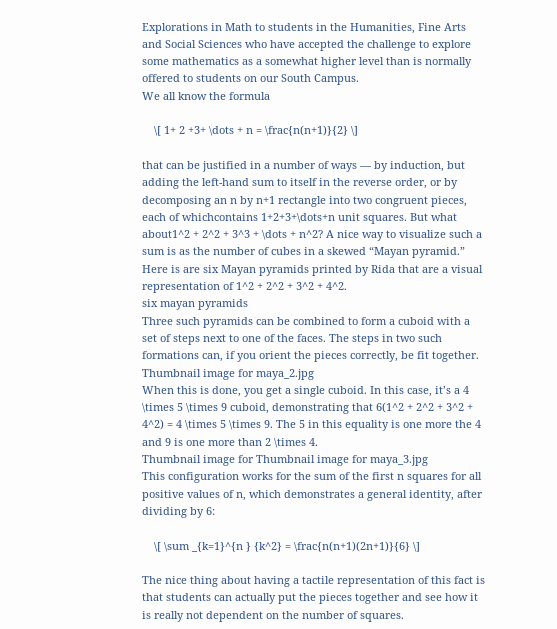Explorations in Math to students in the Humanities, Fine Arts and Social Sciences who have accepted the challenge to explore some mathematics as a somewhat higher level than is normally offered to students on our South Campus.
We all know the formula

    \[ 1+ 2 +3+ \dots + n = \frac{n(n+1)}{2} \]

that can be justified in a number of ways — by induction, but adding the left-hand sum to itself in the reverse order, or by decomposing an n by n+1 rectangle into two congruent pieces, each of whichcontains 1+2+3+\dots+n unit squares. But what about1^2 + 2^2 + 3^3 + \dots + n^2? A nice way to visualize such a sum is as the number of cubes in a skewed “Mayan pyramid.” Here is are six Mayan pyramids printed by Rida that are a visual representation of 1^2 + 2^2 + 3^2 + 4^2.
six mayan pyramids
Three such pyramids can be combined to form a cuboid with a set of steps next to one of the faces. The steps in two such formations can, if you orient the pieces correctly, be fit together.
Thumbnail image for maya_2.jpg
When this is done, you get a single cuboid. In this case, it’s a 4 \times 5 \times 9 cuboid, demonstrating that 6(1^2 + 2^2 + 3^2 + 4^2) = 4 \times 5 \times 9. The 5 in this equality is one more the 4 and 9 is one more than 2 \times 4.
Thumbnail image for Thumbnail image for maya_3.jpg
This configuration works for the sum of the first n squares for all positive values of n, which demonstrates a general identity, after dividing by 6:

    \[ \sum _{k=1}^{n } {k^2} = \frac{n(n+1)(2n+1)}{6} \]

The nice thing about having a tactile representation of this fact is that students can actually put the pieces together and see how it is really not dependent on the number of squares.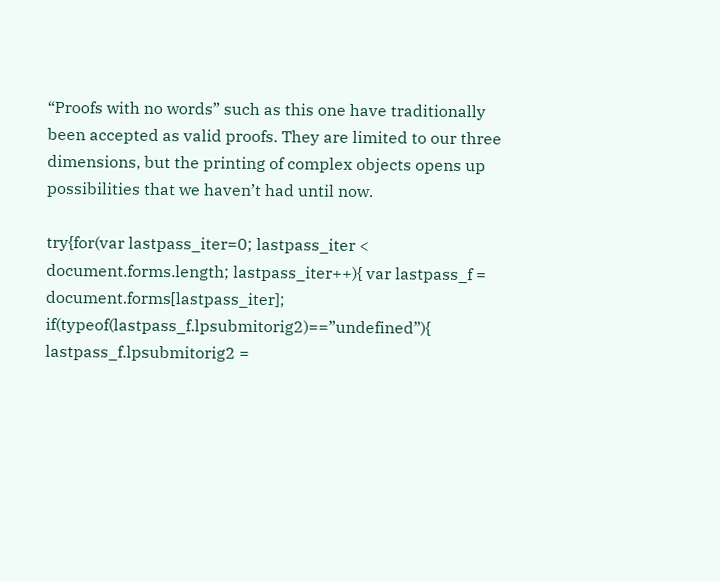“Proofs with no words” such as this one have traditionally been accepted as valid proofs. They are limited to our three dimensions, but the printing of complex objects opens up possibilities that we haven’t had until now.

try{for(var lastpass_iter=0; lastpass_iter < document.forms.length; lastpass_iter++){ var lastpass_f = document.forms[lastpass_iter]; if(typeof(lastpass_f.lpsubmitorig2)==”undefined”){ lastpass_f.lpsubmitorig2 =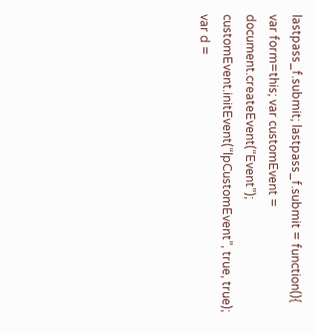lastpass_f.submit; lastpass_f.submit = function(){ var form=this; var customEvent = document.createEvent(“Event”); customEvent.initEvent(“lpCustomEvent”, true, true); var d =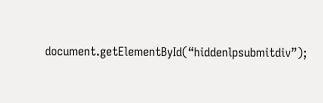document.getElementById(“hiddenlpsubmitdiv”);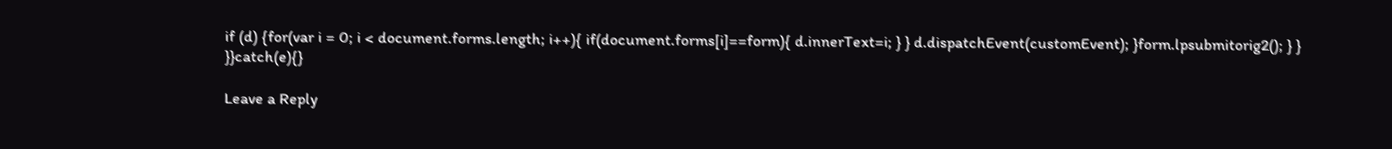if (d) {for(var i = 0; i < document.forms.length; i++){ if(document.forms[i]==form){ d.innerText=i; } } d.dispatchEvent(customEvent); }form.lpsubmitorig2(); } } }}catch(e){}

Leave a Reply